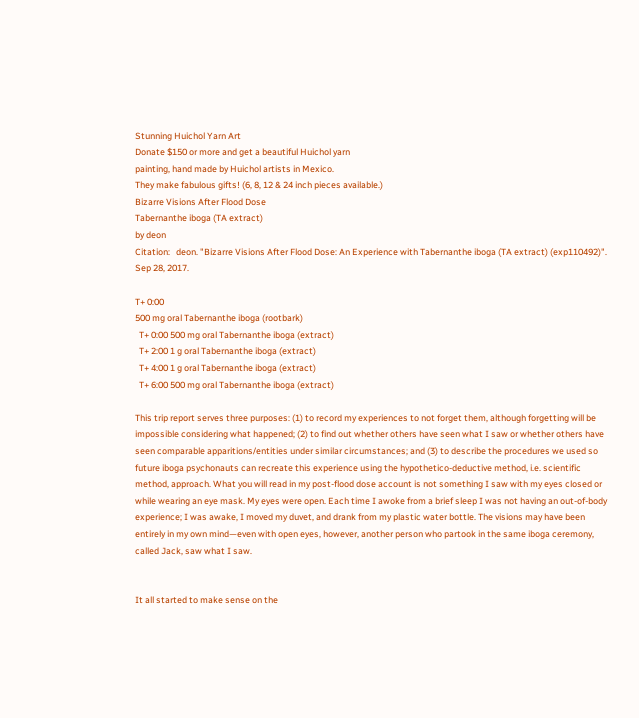Stunning Huichol Yarn Art
Donate $150 or more and get a beautiful Huichol yarn
painting, hand made by Huichol artists in Mexico.
They make fabulous gifts! (6, 8, 12 & 24 inch pieces available.)
Bizarre Visions After Flood Dose
Tabernanthe iboga (TA extract)
by deon
Citation:   deon. "Bizarre Visions After Flood Dose: An Experience with Tabernanthe iboga (TA extract) (exp110492)". Sep 28, 2017.

T+ 0:00
500 mg oral Tabernanthe iboga (rootbark)
  T+ 0:00 500 mg oral Tabernanthe iboga (extract)
  T+ 2:00 1 g oral Tabernanthe iboga (extract)
  T+ 4:00 1 g oral Tabernanthe iboga (extract)
  T+ 6:00 500 mg oral Tabernanthe iboga (extract)

This trip report serves three purposes: (1) to record my experiences to not forget them, although forgetting will be impossible considering what happened; (2) to find out whether others have seen what I saw or whether others have seen comparable apparitions/entities under similar circumstances; and (3) to describe the procedures we used so future iboga psychonauts can recreate this experience using the hypothetico-deductive method, i.e. scientific method, approach. What you will read in my post-flood dose account is not something I saw with my eyes closed or while wearing an eye mask. My eyes were open. Each time I awoke from a brief sleep I was not having an out-of-body experience; I was awake, I moved my duvet, and drank from my plastic water bottle. The visions may have been entirely in my own mind—even with open eyes, however, another person who partook in the same iboga ceremony, called Jack, saw what I saw.


It all started to make sense on the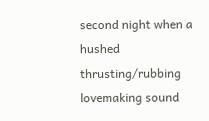second night when a hushed thrusting/rubbing lovemaking sound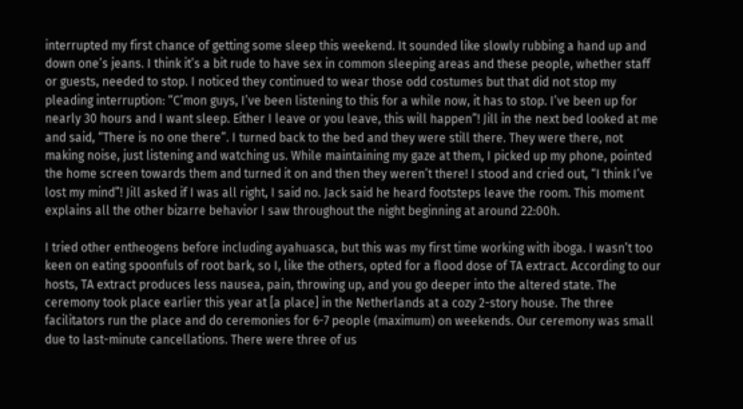interrupted my first chance of getting some sleep this weekend. It sounded like slowly rubbing a hand up and down one’s jeans. I think it’s a bit rude to have sex in common sleeping areas and these people, whether staff or guests, needed to stop. I noticed they continued to wear those odd costumes but that did not stop my pleading interruption: “C’mon guys, I’ve been listening to this for a while now, it has to stop. I’ve been up for nearly 30 hours and I want sleep. Either I leave or you leave, this will happen”! Jill in the next bed looked at me and said, “There is no one there”. I turned back to the bed and they were still there. They were there, not making noise, just listening and watching us. While maintaining my gaze at them, I picked up my phone, pointed the home screen towards them and turned it on and then they weren’t there! I stood and cried out, “I think I’ve lost my mind”! Jill asked if I was all right, I said no. Jack said he heard footsteps leave the room. This moment explains all the other bizarre behavior I saw throughout the night beginning at around 22:00h.

I tried other entheogens before including ayahuasca, but this was my first time working with iboga. I wasn’t too keen on eating spoonfuls of root bark, so I, like the others, opted for a flood dose of TA extract. According to our hosts, TA extract produces less nausea, pain, throwing up, and you go deeper into the altered state. The ceremony took place earlier this year at [a place] in the Netherlands at a cozy 2-story house. The three facilitators run the place and do ceremonies for 6-7 people (maximum) on weekends. Our ceremony was small due to last-minute cancellations. There were three of us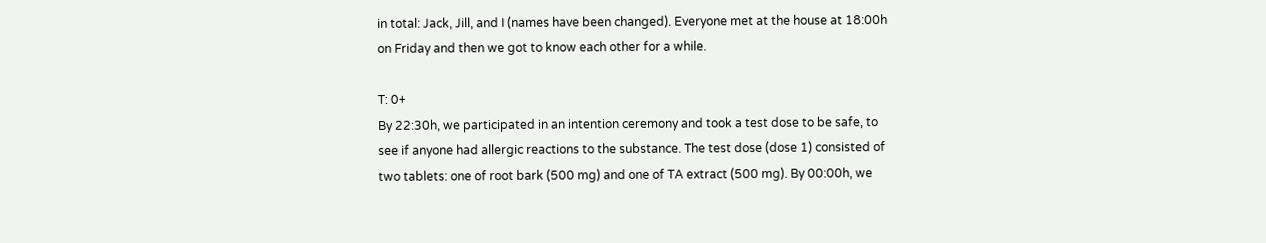in total: Jack, Jill, and I (names have been changed). Everyone met at the house at 18:00h on Friday and then we got to know each other for a while.

T: 0+
By 22:30h, we participated in an intention ceremony and took a test dose to be safe, to see if anyone had allergic reactions to the substance. The test dose (dose 1) consisted of two tablets: one of root bark (500 mg) and one of TA extract (500 mg). By 00:00h, we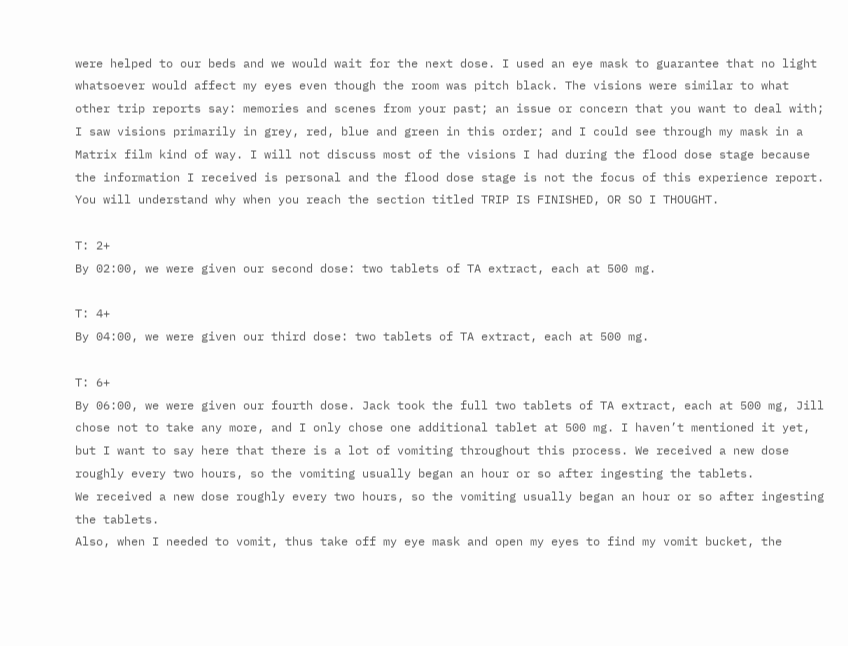were helped to our beds and we would wait for the next dose. I used an eye mask to guarantee that no light whatsoever would affect my eyes even though the room was pitch black. The visions were similar to what other trip reports say: memories and scenes from your past; an issue or concern that you want to deal with; I saw visions primarily in grey, red, blue and green in this order; and I could see through my mask in a Matrix film kind of way. I will not discuss most of the visions I had during the flood dose stage because the information I received is personal and the flood dose stage is not the focus of this experience report. You will understand why when you reach the section titled TRIP IS FINISHED, OR SO I THOUGHT.

T: 2+
By 02:00, we were given our second dose: two tablets of TA extract, each at 500 mg.

T: 4+
By 04:00, we were given our third dose: two tablets of TA extract, each at 500 mg.

T: 6+
By 06:00, we were given our fourth dose. Jack took the full two tablets of TA extract, each at 500 mg, Jill chose not to take any more, and I only chose one additional tablet at 500 mg. I haven’t mentioned it yet, but I want to say here that there is a lot of vomiting throughout this process. We received a new dose roughly every two hours, so the vomiting usually began an hour or so after ingesting the tablets.
We received a new dose roughly every two hours, so the vomiting usually began an hour or so after ingesting the tablets.
Also, when I needed to vomit, thus take off my eye mask and open my eyes to find my vomit bucket, the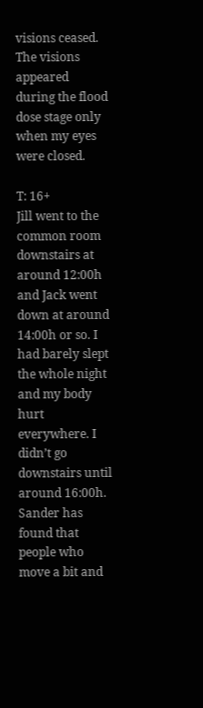visions ceased. The visions appeared during the flood dose stage only when my eyes were closed.

T: 16+
Jill went to the common room downstairs at around 12:00h and Jack went down at around 14:00h or so. I had barely slept the whole night and my body hurt everywhere. I didn’t go downstairs until around 16:00h. Sander has found that people who move a bit and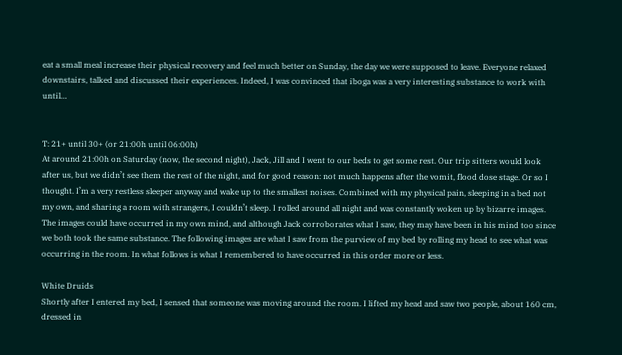eat a small meal increase their physical recovery and feel much better on Sunday, the day we were supposed to leave. Everyone relaxed downstairs, talked and discussed their experiences. Indeed, I was convinced that iboga was a very interesting substance to work with until…


T: 21+ until 30+ (or 21:00h until 06:00h)
At around 21:00h on Saturday (now, the second night), Jack, Jill and I went to our beds to get some rest. Our trip sitters would look after us, but we didn’t see them the rest of the night, and for good reason: not much happens after the vomit, flood dose stage. Or so I thought. I’m a very restless sleeper anyway and wake up to the smallest noises. Combined with my physical pain, sleeping in a bed not my own, and sharing a room with strangers, I couldn’t sleep. I rolled around all night and was constantly woken up by bizarre images. The images could have occurred in my own mind, and although Jack corroborates what I saw, they may have been in his mind too since we both took the same substance. The following images are what I saw from the purview of my bed by rolling my head to see what was occurring in the room. In what follows is what I remembered to have occurred in this order more or less.

White Druids
Shortly after I entered my bed, I sensed that someone was moving around the room. I lifted my head and saw two people, about 160 cm, dressed in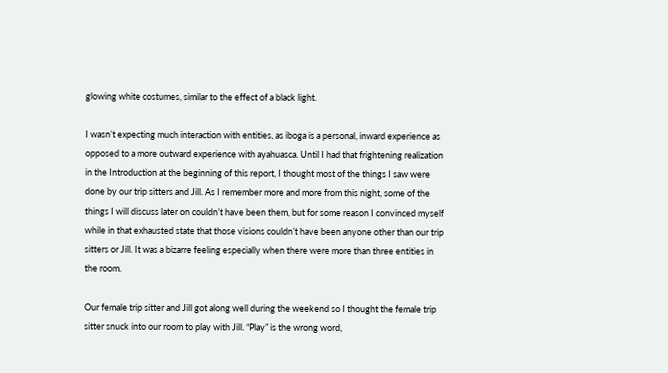glowing white costumes, similar to the effect of a black light.

I wasn’t expecting much interaction with entities, as iboga is a personal, inward experience as opposed to a more outward experience with ayahuasca. Until I had that frightening realization in the Introduction at the beginning of this report, I thought most of the things I saw were done by our trip sitters and Jill. As I remember more and more from this night, some of the things I will discuss later on couldn’t have been them, but for some reason I convinced myself while in that exhausted state that those visions couldn’t have been anyone other than our trip sitters or Jill. It was a bizarre feeling especially when there were more than three entities in the room.

Our female trip sitter and Jill got along well during the weekend so I thought the female trip sitter snuck into our room to play with Jill. “Play” is the wrong word,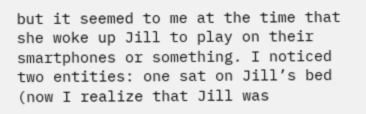but it seemed to me at the time that she woke up Jill to play on their smartphones or something. I noticed two entities: one sat on Jill’s bed (now I realize that Jill was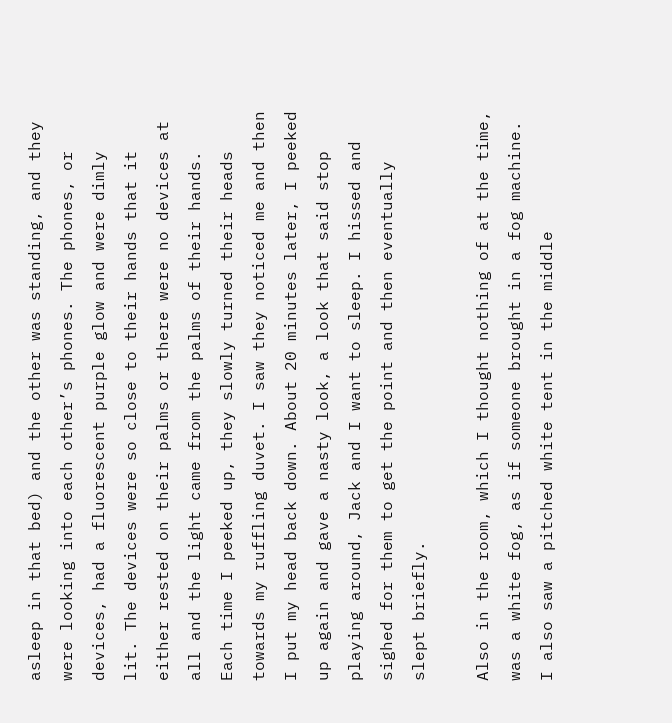asleep in that bed) and the other was standing, and they were looking into each other’s phones. The phones, or devices, had a fluorescent purple glow and were dimly lit. The devices were so close to their hands that it either rested on their palms or there were no devices at all and the light came from the palms of their hands. Each time I peeked up, they slowly turned their heads towards my ruffling duvet. I saw they noticed me and then I put my head back down. About 20 minutes later, I peeked up again and gave a nasty look, a look that said stop playing around, Jack and I want to sleep. I hissed and sighed for them to get the point and then eventually slept briefly.

Also in the room, which I thought nothing of at the time, was a white fog, as if someone brought in a fog machine. I also saw a pitched white tent in the middle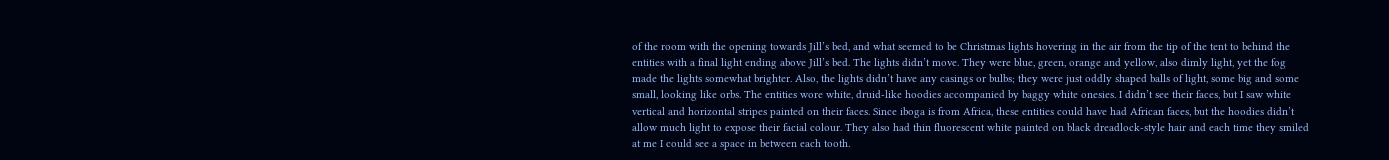of the room with the opening towards Jill’s bed, and what seemed to be Christmas lights hovering in the air from the tip of the tent to behind the entities with a final light ending above Jill’s bed. The lights didn’t move. They were blue, green, orange and yellow, also dimly light, yet the fog made the lights somewhat brighter. Also, the lights didn’t have any casings or bulbs; they were just oddly shaped balls of light, some big and some small, looking like orbs. The entities wore white, druid-like hoodies accompanied by baggy white onesies. I didn’t see their faces, but I saw white vertical and horizontal stripes painted on their faces. Since iboga is from Africa, these entities could have had African faces, but the hoodies didn’t allow much light to expose their facial colour. They also had thin fluorescent white painted on black dreadlock-style hair and each time they smiled at me I could see a space in between each tooth.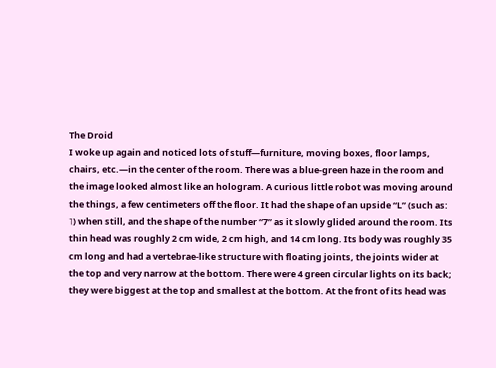The Droid
I woke up again and noticed lots of stuff—furniture, moving boxes, floor lamps, chairs, etc.—in the center of the room. There was a blue-green haze in the room and the image looked almost like an hologram. A curious little robot was moving around the things, a few centimeters off the floor. It had the shape of an upside “L” (such as: ˥) when still, and the shape of the number “7” as it slowly glided around the room. Its thin head was roughly 2 cm wide, 2 cm high, and 14 cm long. Its body was roughly 35 cm long and had a vertebrae-like structure with floating joints, the joints wider at the top and very narrow at the bottom. There were 4 green circular lights on its back; they were biggest at the top and smallest at the bottom. At the front of its head was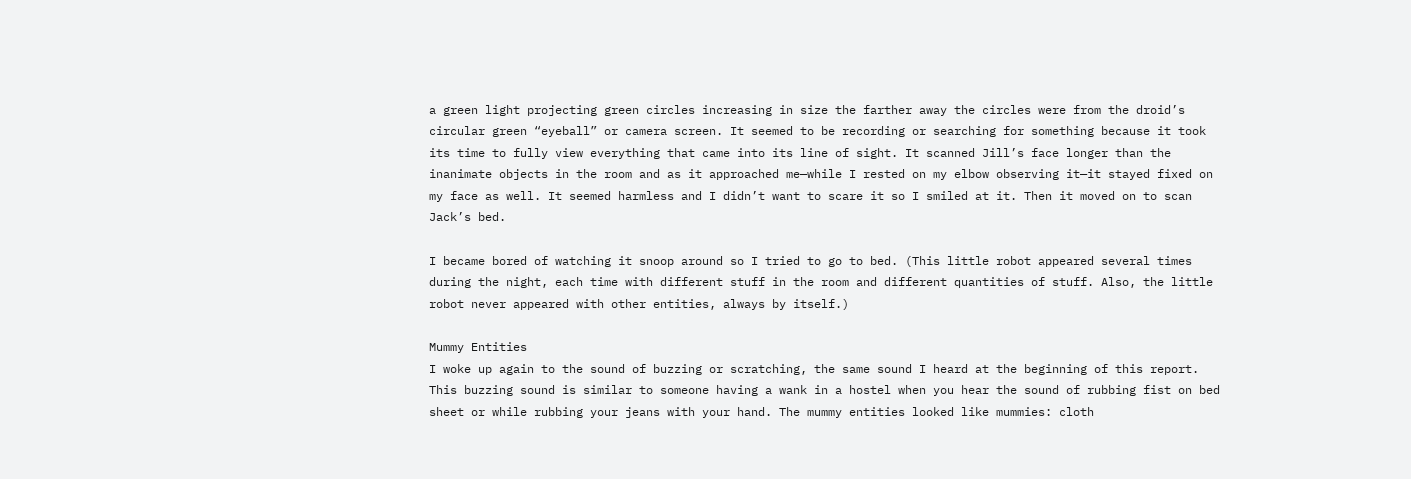a green light projecting green circles increasing in size the farther away the circles were from the droid’s circular green “eyeball” or camera screen. It seemed to be recording or searching for something because it took its time to fully view everything that came into its line of sight. It scanned Jill’s face longer than the inanimate objects in the room and as it approached me—while I rested on my elbow observing it—it stayed fixed on my face as well. It seemed harmless and I didn’t want to scare it so I smiled at it. Then it moved on to scan Jack’s bed.

I became bored of watching it snoop around so I tried to go to bed. (This little robot appeared several times during the night, each time with different stuff in the room and different quantities of stuff. Also, the little robot never appeared with other entities, always by itself.)

Mummy Entities
I woke up again to the sound of buzzing or scratching, the same sound I heard at the beginning of this report. This buzzing sound is similar to someone having a wank in a hostel when you hear the sound of rubbing fist on bed sheet or while rubbing your jeans with your hand. The mummy entities looked like mummies: cloth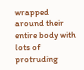wrapped around their entire body with lots of protruding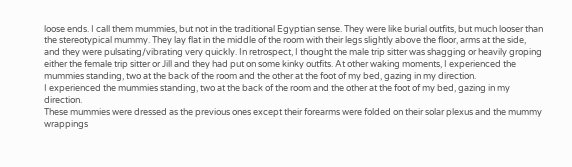loose ends. I call them mummies, but not in the traditional Egyptian sense. They were like burial outfits, but much looser than the stereotypical mummy. They lay flat in the middle of the room with their legs slightly above the floor, arms at the side, and they were pulsating/vibrating very quickly. In retrospect, I thought the male trip sitter was shagging or heavily groping either the female trip sitter or Jill and they had put on some kinky outfits. At other waking moments, I experienced the mummies standing, two at the back of the room and the other at the foot of my bed, gazing in my direction.
I experienced the mummies standing, two at the back of the room and the other at the foot of my bed, gazing in my direction.
These mummies were dressed as the previous ones except their forearms were folded on their solar plexus and the mummy wrappings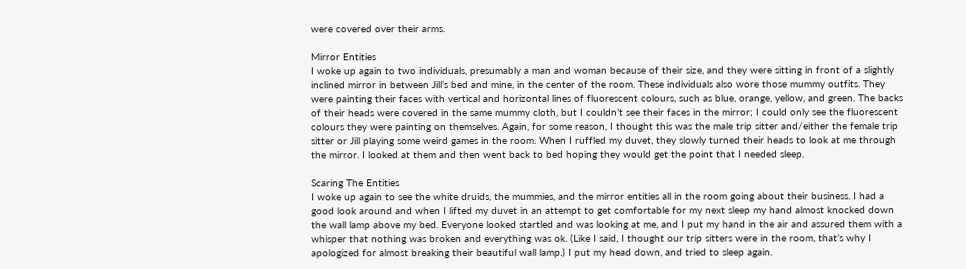were covered over their arms.

Mirror Entities
I woke up again to two individuals, presumably a man and woman because of their size, and they were sitting in front of a slightly inclined mirror in between Jill’s bed and mine, in the center of the room. These individuals also wore those mummy outfits. They were painting their faces with vertical and horizontal lines of fluorescent colours, such as blue, orange, yellow, and green. The backs of their heads were covered in the same mummy cloth, but I couldn’t see their faces in the mirror; I could only see the fluorescent colours they were painting on themselves. Again, for some reason, I thought this was the male trip sitter and/either the female trip sitter or Jill playing some weird games in the room. When I ruffled my duvet, they slowly turned their heads to look at me through the mirror. I looked at them and then went back to bed hoping they would get the point that I needed sleep.

Scaring The Entities
I woke up again to see the white druids, the mummies, and the mirror entities all in the room going about their business. I had a good look around and when I lifted my duvet in an attempt to get comfortable for my next sleep my hand almost knocked down the wall lamp above my bed. Everyone looked startled and was looking at me, and I put my hand in the air and assured them with a whisper that nothing was broken and everything was ok. (Like I said, I thought our trip sitters were in the room, that’s why I apologized for almost breaking their beautiful wall lamp.) I put my head down, and tried to sleep again.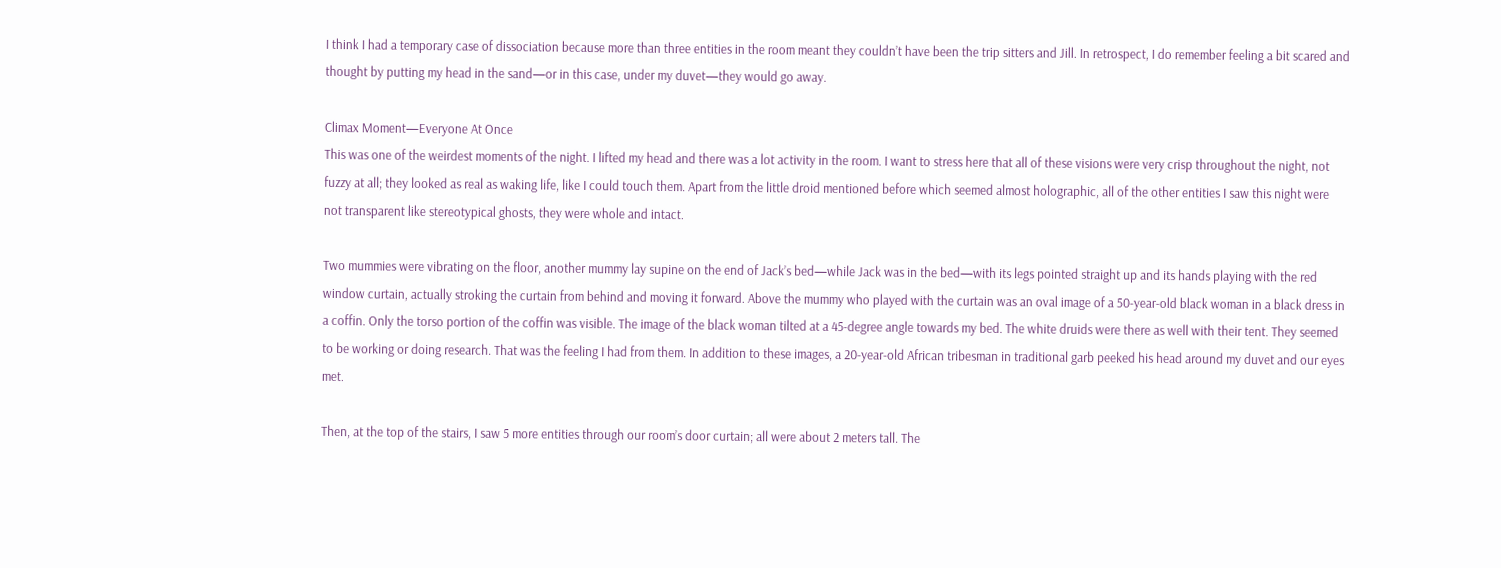I think I had a temporary case of dissociation because more than three entities in the room meant they couldn’t have been the trip sitters and Jill. In retrospect, I do remember feeling a bit scared and thought by putting my head in the sand—or in this case, under my duvet—they would go away.

Climax Moment—Everyone At Once
This was one of the weirdest moments of the night. I lifted my head and there was a lot activity in the room. I want to stress here that all of these visions were very crisp throughout the night, not fuzzy at all; they looked as real as waking life, like I could touch them. Apart from the little droid mentioned before which seemed almost holographic, all of the other entities I saw this night were not transparent like stereotypical ghosts, they were whole and intact.

Two mummies were vibrating on the floor, another mummy lay supine on the end of Jack’s bed—while Jack was in the bed—with its legs pointed straight up and its hands playing with the red window curtain, actually stroking the curtain from behind and moving it forward. Above the mummy who played with the curtain was an oval image of a 50-year-old black woman in a black dress in a coffin. Only the torso portion of the coffin was visible. The image of the black woman tilted at a 45-degree angle towards my bed. The white druids were there as well with their tent. They seemed to be working or doing research. That was the feeling I had from them. In addition to these images, a 20-year-old African tribesman in traditional garb peeked his head around my duvet and our eyes met.

Then, at the top of the stairs, I saw 5 more entities through our room’s door curtain; all were about 2 meters tall. The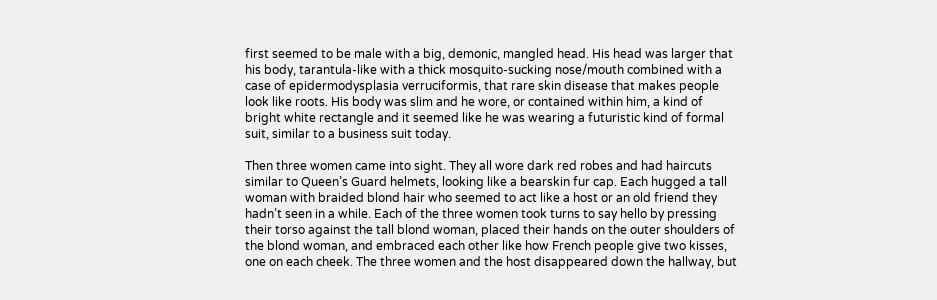first seemed to be male with a big, demonic, mangled head. His head was larger that his body, tarantula-like with a thick mosquito-sucking nose/mouth combined with a case of epidermodysplasia verruciformis, that rare skin disease that makes people look like roots. His body was slim and he wore, or contained within him, a kind of bright white rectangle and it seemed like he was wearing a futuristic kind of formal suit, similar to a business suit today.

Then three women came into sight. They all wore dark red robes and had haircuts similar to Queen’s Guard helmets, looking like a bearskin fur cap. Each hugged a tall woman with braided blond hair who seemed to act like a host or an old friend they hadn’t seen in a while. Each of the three women took turns to say hello by pressing their torso against the tall blond woman, placed their hands on the outer shoulders of the blond woman, and embraced each other like how French people give two kisses, one on each cheek. The three women and the host disappeared down the hallway, but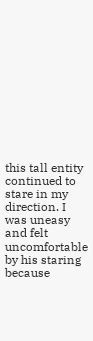this tall entity continued to stare in my direction. I was uneasy and felt uncomfortable by his staring because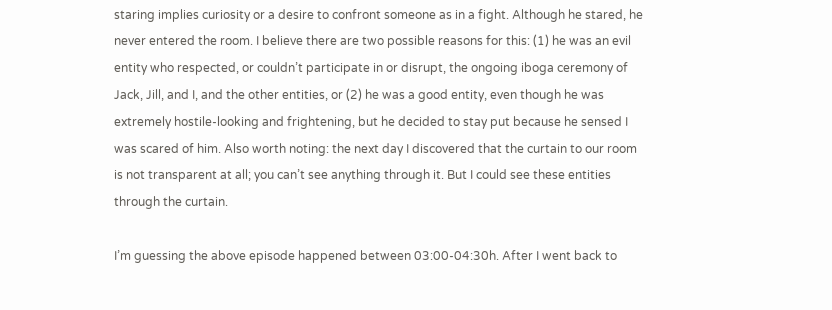staring implies curiosity or a desire to confront someone as in a fight. Although he stared, he never entered the room. I believe there are two possible reasons for this: (1) he was an evil entity who respected, or couldn’t participate in or disrupt, the ongoing iboga ceremony of Jack, Jill, and I, and the other entities, or (2) he was a good entity, even though he was extremely hostile-looking and frightening, but he decided to stay put because he sensed I was scared of him. Also worth noting: the next day I discovered that the curtain to our room is not transparent at all; you can’t see anything through it. But I could see these entities through the curtain.

I’m guessing the above episode happened between 03:00-04:30h. After I went back to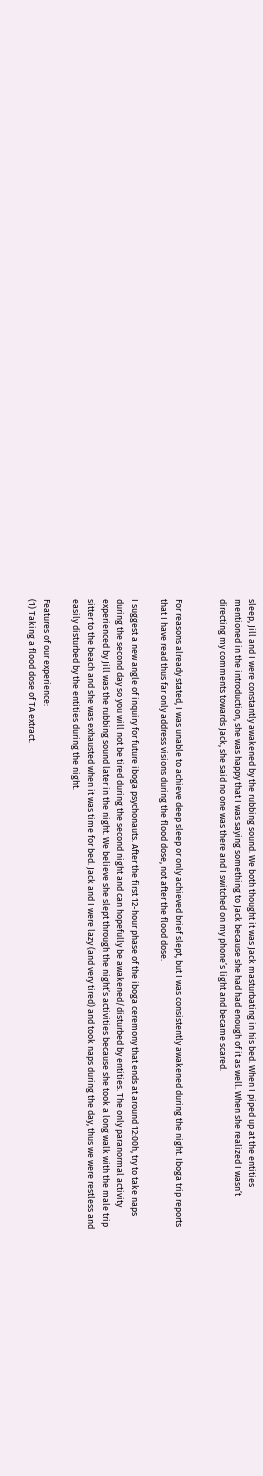sleep, Jill and I were constantly awakened by the rubbing sound. We both thought it was Jack masturbating in his bed. When I piped up at the entities mentioned in the introduction, she was happy that I was saying something to Jack because she had had enough of it as well. When she realized I wasn’t directing my comments towards Jack, she said no one was there and I switched on my phone’s light and became scared.


For reasons already stated, I was unable to achieve deep sleep or only achieved brief slept, but I was consistently awakened during the night. Iboga trip reports that I have read thus far only address visions during the flood dose, not after the flood dose.

I suggest a new angle of inquiry for future iboga psychonauts. After the first 12-hour phase of the iboga ceremony that ends at around 12:00h, try to take naps during the second day so you will not be tired during the second night and can hopefully be awakened/disturbed by entities. The only paranormal activity experienced by Jill was the rubbing sound later in the night. We believe she slept through the night’s activities because she took a long walk with the male trip sitter to the beach and she was exhausted when it was time for bed. Jack and I were lazy (and very tired) and took naps during the day, thus we were restless and easily disturbed by the entities during the night.

Features of our experience:
(1) Taking a flood dose of TA extract.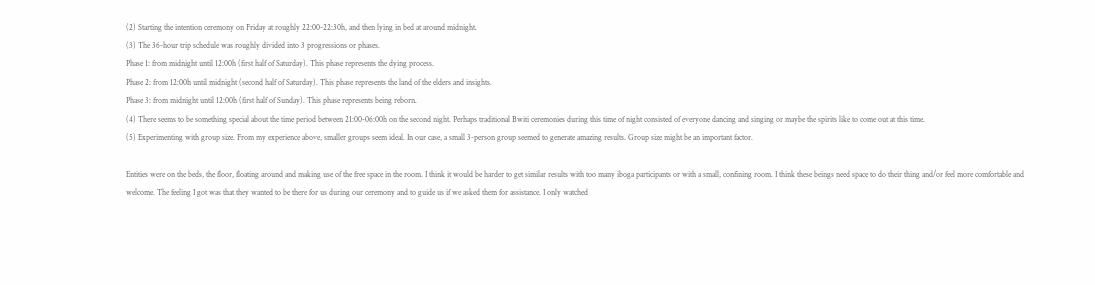(2) Starting the intention ceremony on Friday at roughly 22:00-22:30h, and then lying in bed at around midnight.
(3) The 36-hour trip schedule was roughly divided into 3 progressions or phases.
Phase 1: from midnight until 12:00h (first half of Saturday). This phase represents the dying process.
Phase 2: from 12:00h until midnight (second half of Saturday). This phase represents the land of the elders and insights.
Phase 3: from midnight until 12:00h (first half of Sunday). This phase represents being reborn.
(4) There seems to be something special about the time period between 21:00-06:00h on the second night. Perhaps traditional Bwiti ceremonies during this time of night consisted of everyone dancing and singing or maybe the spirits like to come out at this time.
(5) Experimenting with group size. From my experience above, smaller groups seem ideal. In our case, a small 3-person group seemed to generate amazing results. Group size might be an important factor.

Entities were on the beds, the floor, floating around and making use of the free space in the room. I think it would be harder to get similar results with too many iboga participants or with a small, confining room. I think these beings need space to do their thing and/or feel more comfortable and welcome. The feeling I got was that they wanted to be there for us during our ceremony and to guide us if we asked them for assistance. I only watched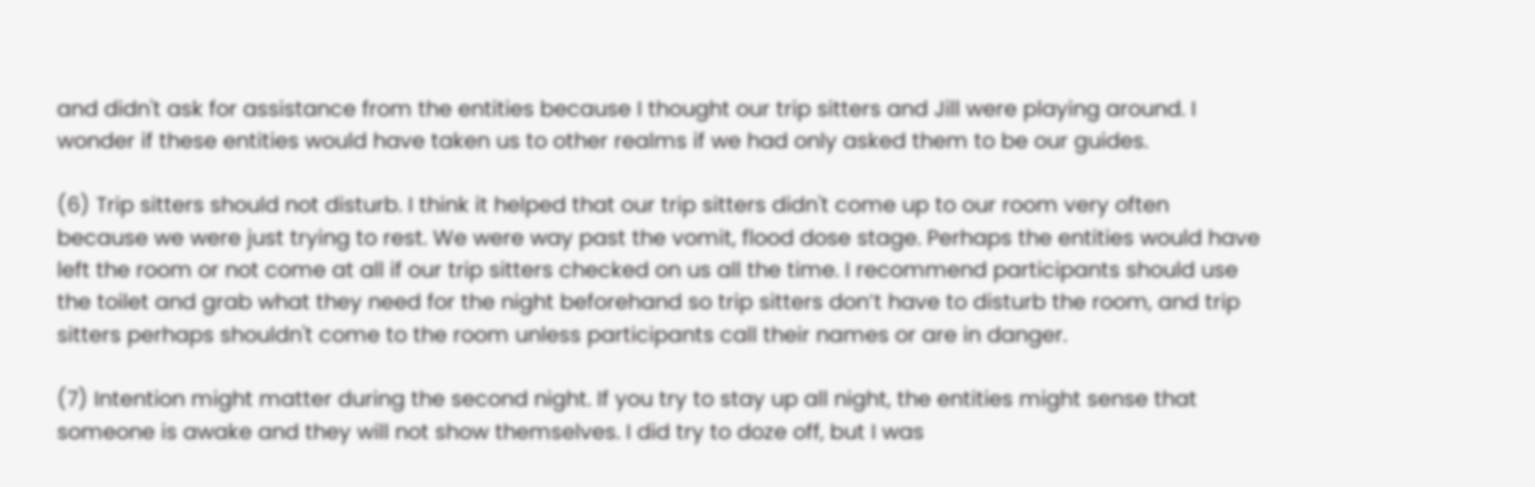and didn't ask for assistance from the entities because I thought our trip sitters and Jill were playing around. I wonder if these entities would have taken us to other realms if we had only asked them to be our guides.

(6) Trip sitters should not disturb. I think it helped that our trip sitters didn't come up to our room very often because we were just trying to rest. We were way past the vomit, flood dose stage. Perhaps the entities would have left the room or not come at all if our trip sitters checked on us all the time. I recommend participants should use the toilet and grab what they need for the night beforehand so trip sitters don’t have to disturb the room, and trip sitters perhaps shouldn't come to the room unless participants call their names or are in danger.

(7) Intention might matter during the second night. If you try to stay up all night, the entities might sense that someone is awake and they will not show themselves. I did try to doze off, but I was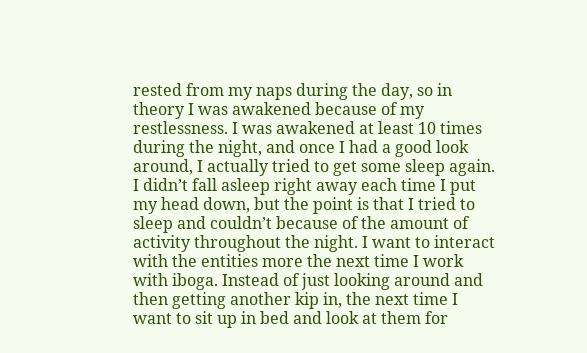rested from my naps during the day, so in theory I was awakened because of my restlessness. I was awakened at least 10 times during the night, and once I had a good look around, I actually tried to get some sleep again. I didn’t fall asleep right away each time I put my head down, but the point is that I tried to sleep and couldn’t because of the amount of activity throughout the night. I want to interact with the entities more the next time I work with iboga. Instead of just looking around and then getting another kip in, the next time I want to sit up in bed and look at them for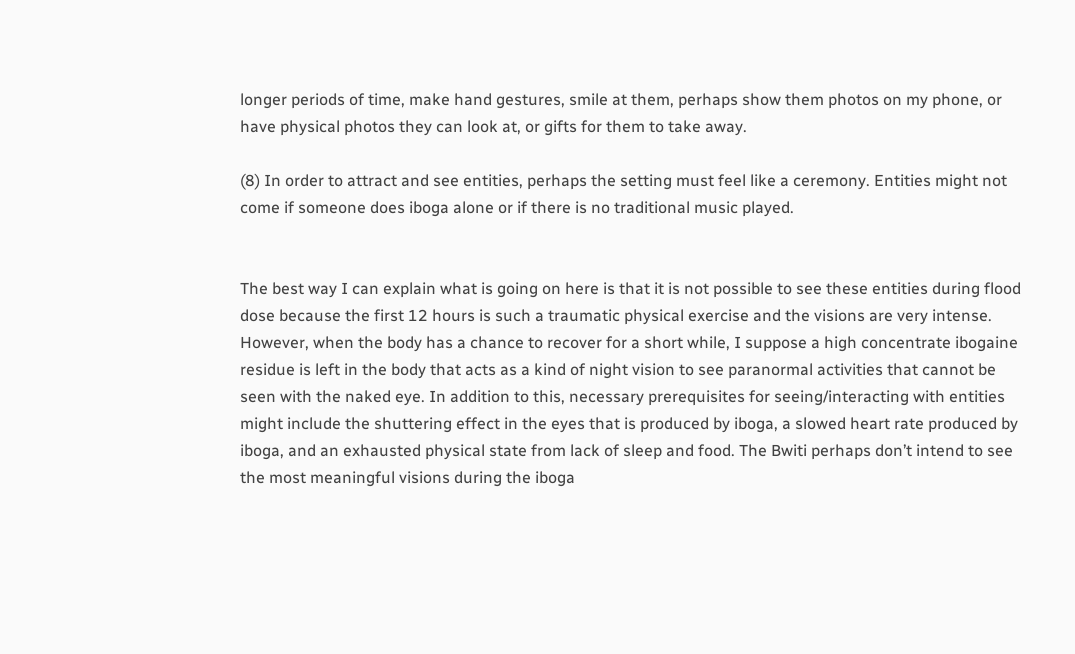longer periods of time, make hand gestures, smile at them, perhaps show them photos on my phone, or have physical photos they can look at, or gifts for them to take away.

(8) In order to attract and see entities, perhaps the setting must feel like a ceremony. Entities might not come if someone does iboga alone or if there is no traditional music played.


The best way I can explain what is going on here is that it is not possible to see these entities during flood dose because the first 12 hours is such a traumatic physical exercise and the visions are very intense. However, when the body has a chance to recover for a short while, I suppose a high concentrate ibogaine residue is left in the body that acts as a kind of night vision to see paranormal activities that cannot be seen with the naked eye. In addition to this, necessary prerequisites for seeing/interacting with entities might include the shuttering effect in the eyes that is produced by iboga, a slowed heart rate produced by iboga, and an exhausted physical state from lack of sleep and food. The Bwiti perhaps don’t intend to see the most meaningful visions during the iboga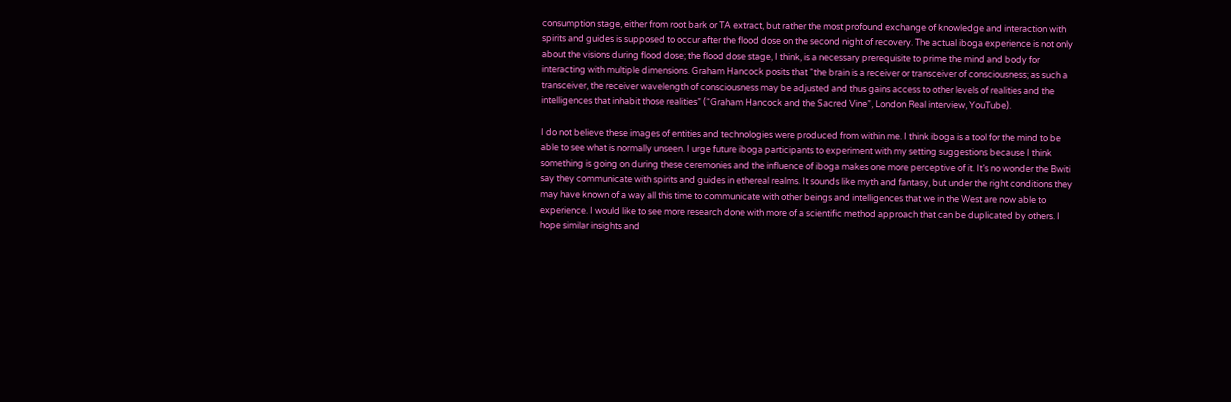consumption stage, either from root bark or TA extract, but rather the most profound exchange of knowledge and interaction with spirits and guides is supposed to occur after the flood dose on the second night of recovery. The actual iboga experience is not only about the visions during flood dose; the flood dose stage, I think, is a necessary prerequisite to prime the mind and body for interacting with multiple dimensions. Graham Hancock posits that “the brain is a receiver or transceiver of consciousness; as such a transceiver, the receiver wavelength of consciousness may be adjusted and thus gains access to other levels of realities and the intelligences that inhabit those realities” (“Graham Hancock and the Sacred Vine”, London Real interview, YouTube).

I do not believe these images of entities and technologies were produced from within me. I think iboga is a tool for the mind to be able to see what is normally unseen. I urge future iboga participants to experiment with my setting suggestions because I think something is going on during these ceremonies and the influence of iboga makes one more perceptive of it. It’s no wonder the Bwiti say they communicate with spirits and guides in ethereal realms. It sounds like myth and fantasy, but under the right conditions they may have known of a way all this time to communicate with other beings and intelligences that we in the West are now able to experience. I would like to see more research done with more of a scientific method approach that can be duplicated by others. I hope similar insights and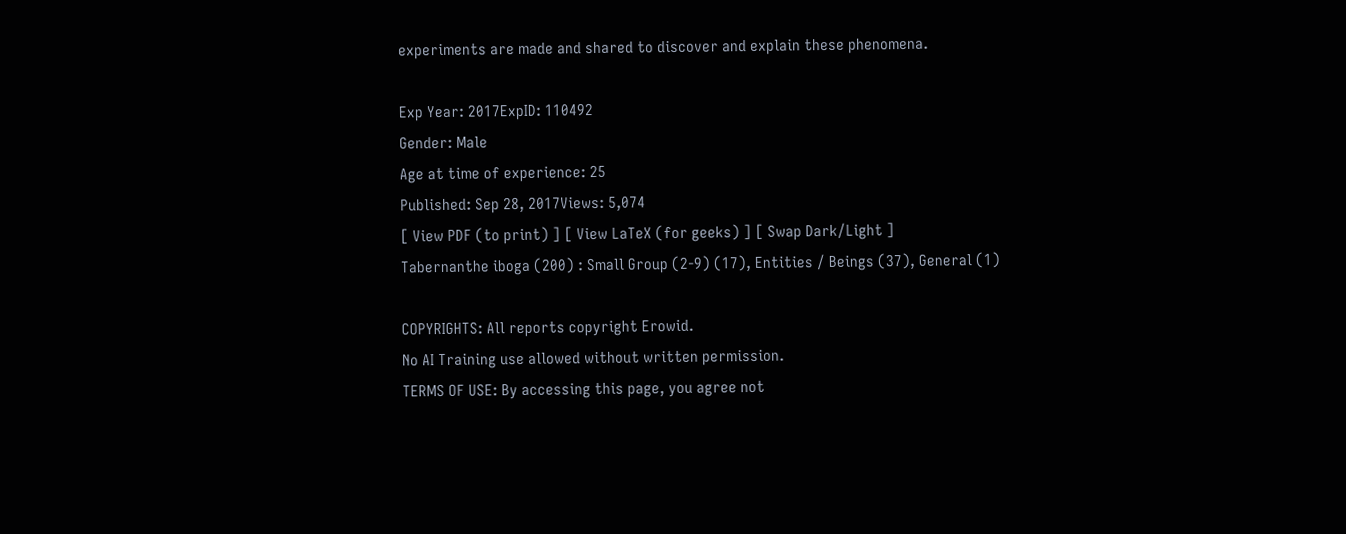experiments are made and shared to discover and explain these phenomena.

Exp Year: 2017ExpID: 110492
Gender: Male
Age at time of experience: 25
Published: Sep 28, 2017Views: 5,074
[ View PDF (to print) ] [ View LaTeX (for geeks) ] [ Swap Dark/Light ]
Tabernanthe iboga (200) : Small Group (2-9) (17), Entities / Beings (37), General (1)

COPYRIGHTS: All reports copyright Erowid.
No AI Training use allowed without written permission.
TERMS OF USE: By accessing this page, you agree not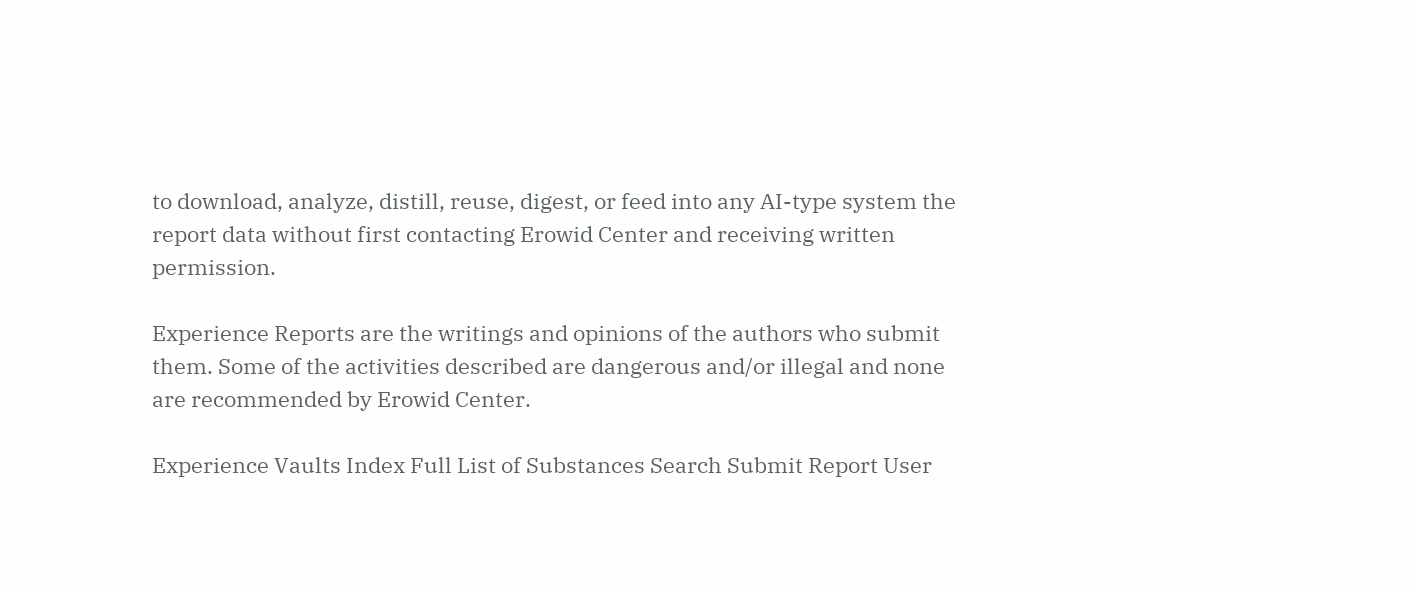to download, analyze, distill, reuse, digest, or feed into any AI-type system the report data without first contacting Erowid Center and receiving written permission.

Experience Reports are the writings and opinions of the authors who submit them. Some of the activities described are dangerous and/or illegal and none are recommended by Erowid Center.

Experience Vaults Index Full List of Substances Search Submit Report User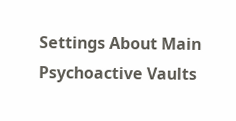Settings About Main Psychoactive Vaults